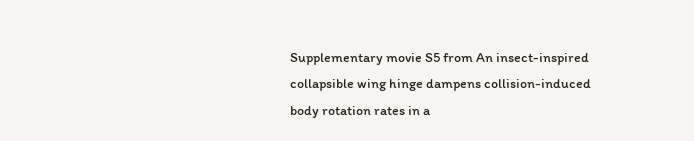Supplementary movie S5 from An insect-inspired collapsible wing hinge dampens collision-induced body rotation rates in a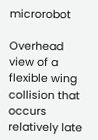microrobot

Overhead view of a flexible wing collision that occurs relatively late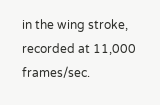in the wing stroke, recorded at 11,000 frames/sec.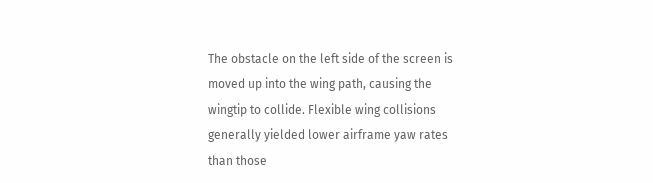The obstacle on the left side of the screen is moved up into the wing path, causing the wingtip to collide. Flexible wing collisions generally yielded lower airframe yaw rates than those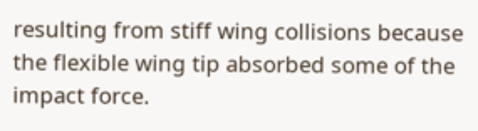resulting from stiff wing collisions because the flexible wing tip absorbed some of the impact force.